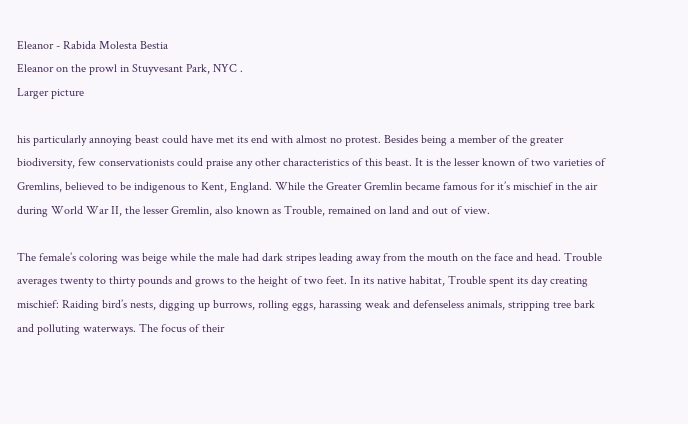Eleanor - Rabida Molesta Bestia
Eleanor on the prowl in Stuyvesant Park, NYC .
Larger picture

his particularly annoying beast could have met its end with almost no protest. Besides being a member of the greater biodiversity, few conservationists could praise any other characteristics of this beast. It is the lesser known of two varieties of Gremlins, believed to be indigenous to Kent, England. While the Greater Gremlin became famous for it’s mischief in the air during World War II, the lesser Gremlin, also known as Trouble, remained on land and out of view.

The female’s coloring was beige while the male had dark stripes leading away from the mouth on the face and head. Trouble averages twenty to thirty pounds and grows to the height of two feet. In its native habitat, Trouble spent its day creating mischief: Raiding bird’s nests, digging up burrows, rolling eggs, harassing weak and defenseless animals, stripping tree bark and polluting waterways. The focus of their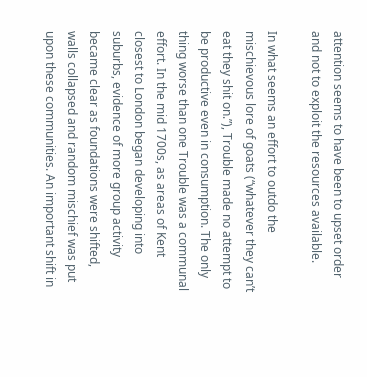attention seems to have been to upset order and not to exploit the resources available.

In what seems an effort to outdo the mischievous lore of goats (“whatever they can’t eat they shit on.”), Trouble made no attempt to be productive even in consumption. The only thing worse than one Trouble was a communal effort. In the mid 1700s, as areas of Kent closest to London began developing into suburbs, evidence of more group activity became clear as foundations were shifted, walls collapsed and random mischief was put upon these communities. An important shift in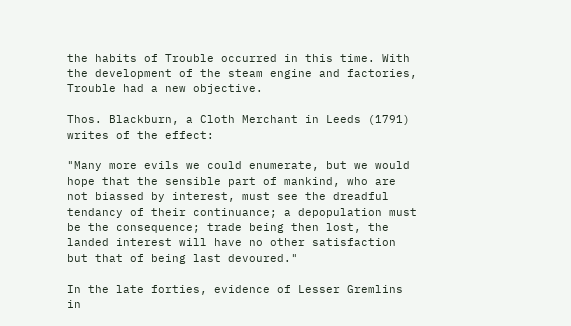the habits of Trouble occurred in this time. With the development of the steam engine and factories, Trouble had a new objective.

Thos. Blackburn, a Cloth Merchant in Leeds (1791) writes of the effect:

"Many more evils we could enumerate, but we would hope that the sensible part of mankind, who are not biassed by interest, must see the dreadful tendancy of their continuance; a depopulation must be the consequence; trade being then lost, the landed interest will have no other satisfaction but that of being last devoured."

In the late forties, evidence of Lesser Gremlins in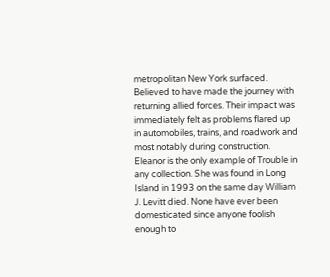metropolitan New York surfaced. Believed to have made the journey with returning allied forces. Their impact was immediately felt as problems flared up in automobiles, trains, and roadwork and most notably during construction. Eleanor is the only example of Trouble in any collection. She was found in Long Island in 1993 on the same day William J. Levitt died. None have ever been domesticated since anyone foolish enough to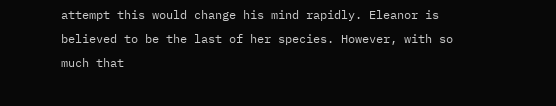attempt this would change his mind rapidly. Eleanor is believed to be the last of her species. However, with so much that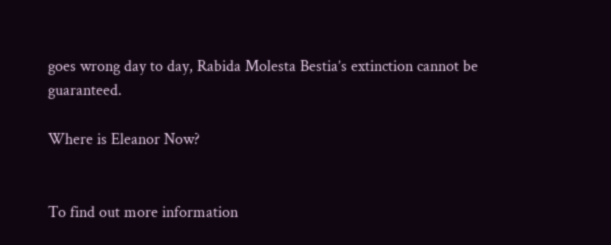goes wrong day to day, Rabida Molesta Bestia’s extinction cannot be guaranteed.

Where is Eleanor Now?


To find out more information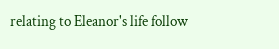relating to Eleanor's life follow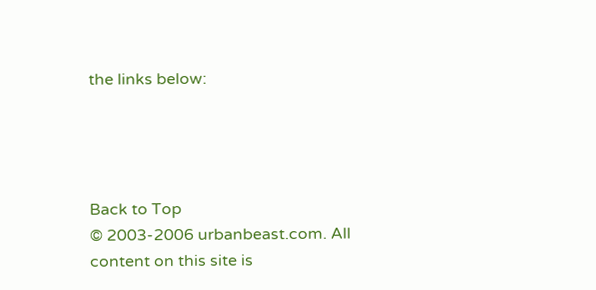the links below:




Back to Top
© 2003-2006 urbanbeast.com. All content on this site is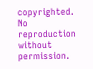copyrighted. No reproduction without permission.